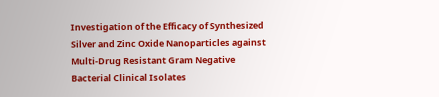Investigation of the Efficacy of Synthesized Silver and Zinc Oxide Nanoparticles against Multi-Drug Resistant Gram Negative Bacterial Clinical Isolates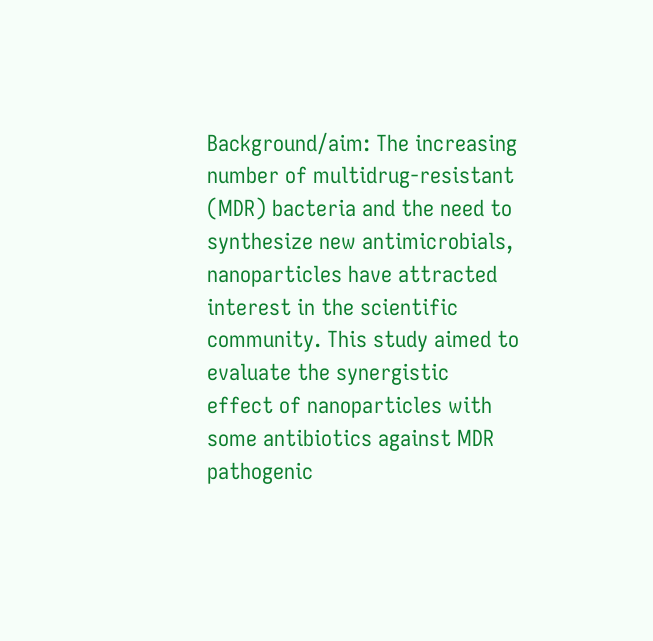Background/aim: The increasing number of multidrug-resistant (MDR) bacteria and the need to synthesize new antimicrobials, nanoparticles have attracted interest in the scientific community. This study aimed to evaluate the synergistic effect of nanoparticles with some antibiotics against MDR pathogenic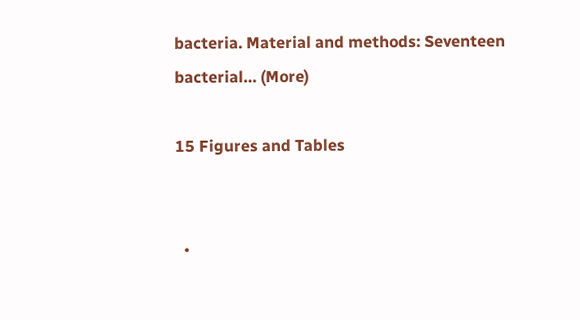bacteria. Material and methods: Seventeen bacterial… (More)

15 Figures and Tables


  •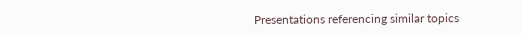Presentations referencing similar topics